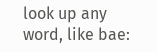look up any word, like bae: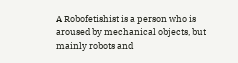A Robofetishist is a person who is aroused by mechanical objects, but mainly robots and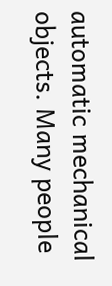automatic mechanical objects. Many people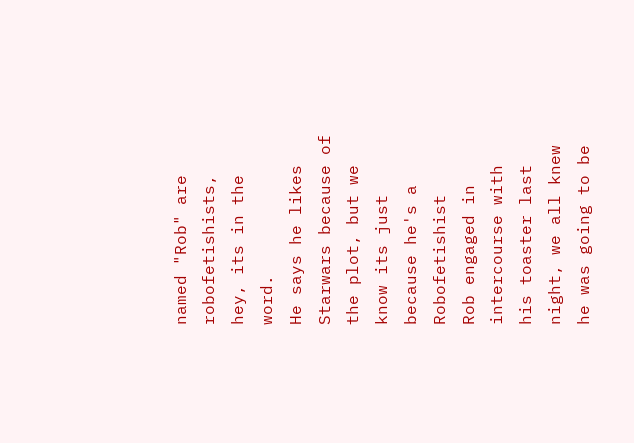named "Rob" are robofetishists, hey, its in the word.
He says he likes Starwars because of the plot, but we know its just because he's a Robofetishist
Rob engaged in intercourse with his toaster last night, we all knew he was going to be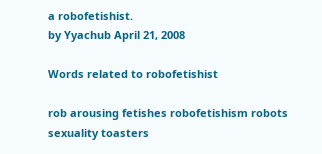a robofetishist.
by Yyachub April 21, 2008

Words related to robofetishist

rob arousing fetishes robofetishism robots sexuality toasters